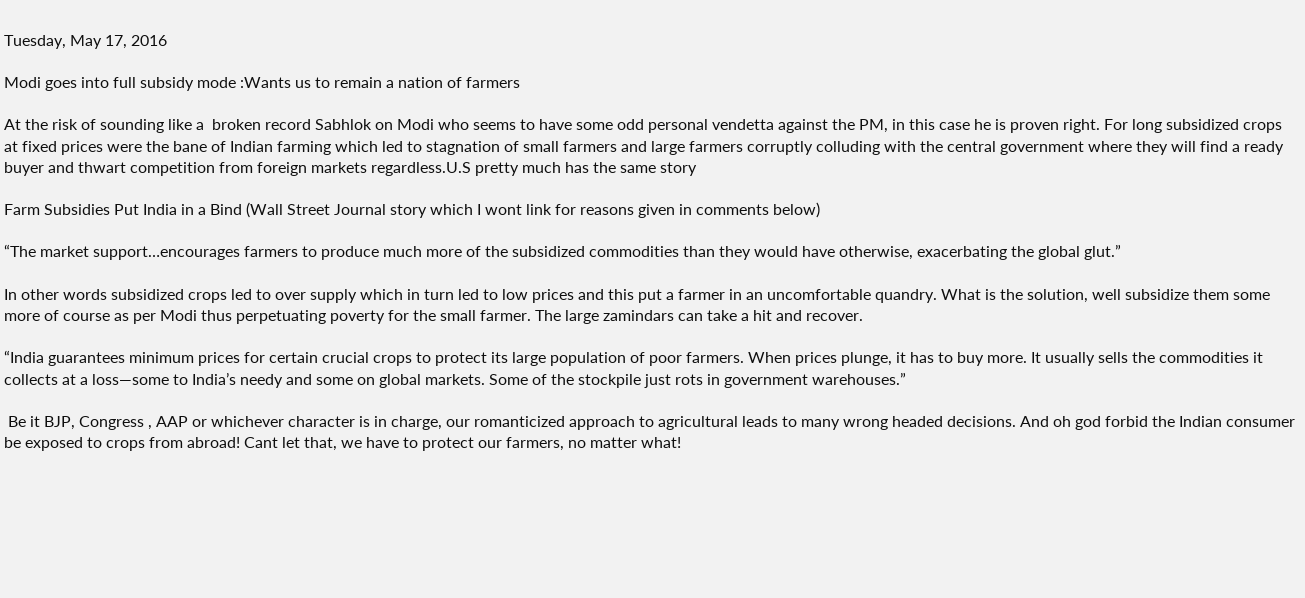Tuesday, May 17, 2016

Modi goes into full subsidy mode :Wants us to remain a nation of farmers

At the risk of sounding like a  broken record Sabhlok on Modi who seems to have some odd personal vendetta against the PM, in this case he is proven right. For long subsidized crops at fixed prices were the bane of Indian farming which led to stagnation of small farmers and large farmers corruptly colluding with the central government where they will find a ready buyer and thwart competition from foreign markets regardless.U.S pretty much has the same story

Farm Subsidies Put India in a Bind (Wall Street Journal story which I wont link for reasons given in comments below)

“The market support…encourages farmers to produce much more of the subsidized commodities than they would have otherwise, exacerbating the global glut.”

In other words subsidized crops led to over supply which in turn led to low prices and this put a farmer in an uncomfortable quandry. What is the solution, well subsidize them some more of course as per Modi thus perpetuating poverty for the small farmer. The large zamindars can take a hit and recover.

“India guarantees minimum prices for certain crucial crops to protect its large population of poor farmers. When prices plunge, it has to buy more. It usually sells the commodities it collects at a loss—some to India’s needy and some on global markets. Some of the stockpile just rots in government warehouses.”

 Be it BJP, Congress , AAP or whichever character is in charge, our romanticized approach to agricultural leads to many wrong headed decisions. And oh god forbid the Indian consumer be exposed to crops from abroad! Cant let that, we have to protect our farmers, no matter what!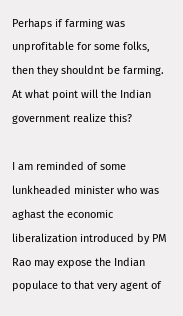Perhaps if farming was unprofitable for some folks, then they shouldnt be farming. At what point will the Indian government realize this?

I am reminded of some lunkheaded minister who was aghast the economic liberalization introduced by PM Rao may expose the Indian populace to that very agent of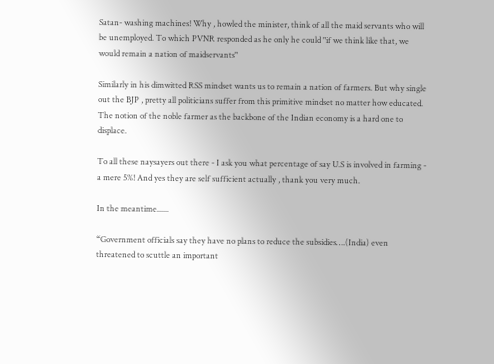Satan- washing machines! Why , howled the minister, think of all the maid servants who will be unemployed. To which PVNR responded as he only he could "if we think like that, we would remain a nation of maidservants"

Similarly in his dimwitted RSS mindset wants us to remain a nation of farmers. But why single out the BJP , pretty all politicians suffer from this primitive mindset no matter how educated. The notion of the noble farmer as the backbone of the Indian economy is a hard one to displace.

To all these naysayers out there - I ask you what percentage of say U.S is involved in farming - a mere 5%! And yes they are self sufficient actually , thank you very much.

In the meantime......

“Government officials say they have no plans to reduce the subsidies….(India) even threatened to scuttle an important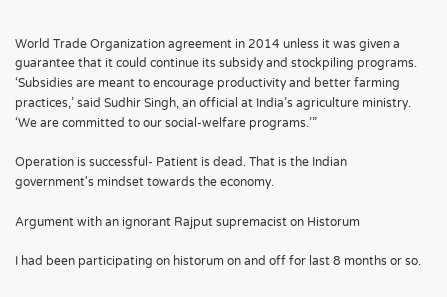World Trade Organization agreement in 2014 unless it was given a guarantee that it could continue its subsidy and stockpiling programs. ‘Subsidies are meant to encourage productivity and better farming practices,’ said Sudhir Singh, an official at India’s agriculture ministry. ‘We are committed to our social-welfare programs.’”

Operation is successful- Patient is dead. That is the Indian government's mindset towards the economy.

Argument with an ignorant Rajput supremacist on Historum

I had been participating on historum on and off for last 8 months or so.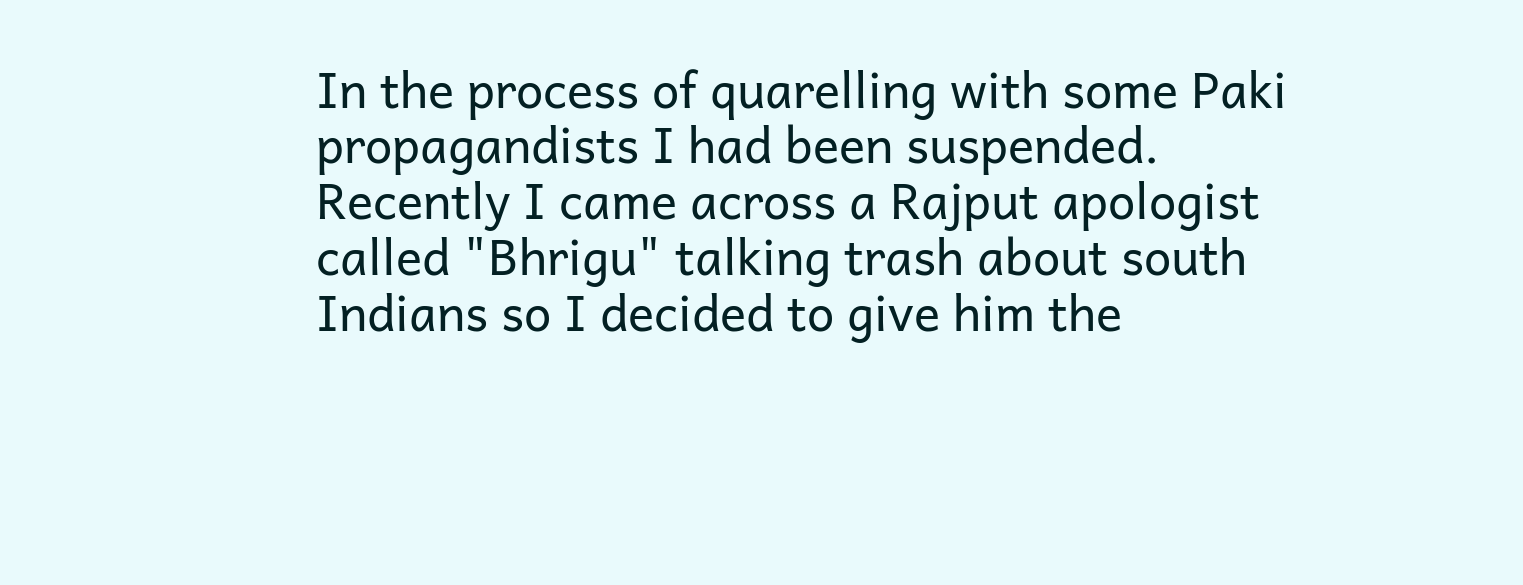In the process of quarelling with some Paki propagandists I had been suspended. Recently I came across a Rajput apologist called "Bhrigu" talking trash about south Indians so I decided to give him the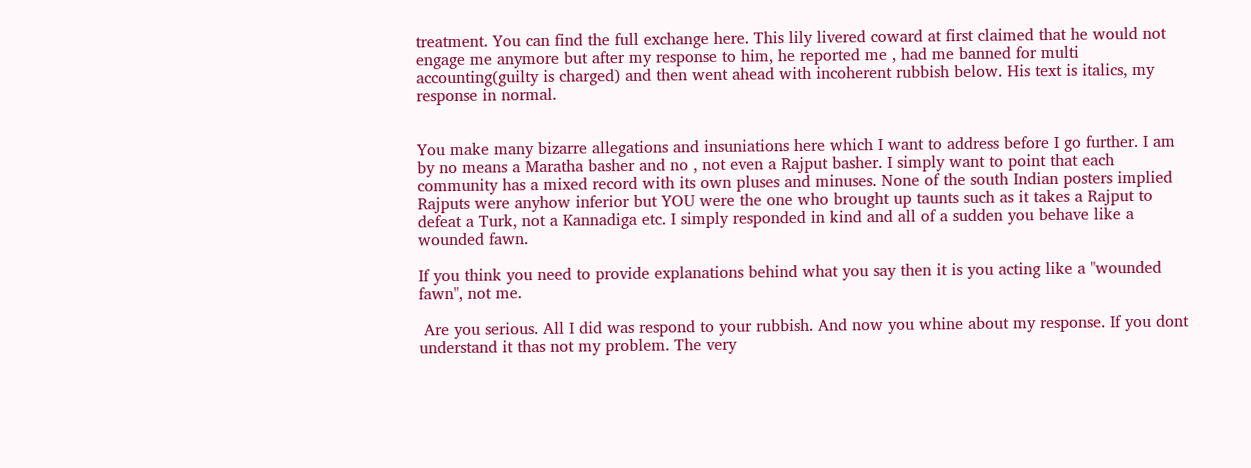treatment. You can find the full exchange here. This lily livered coward at first claimed that he would not engage me anymore but after my response to him, he reported me , had me banned for multi accounting(guilty is charged) and then went ahead with incoherent rubbish below. His text is italics, my response in normal.


You make many bizarre allegations and insuniations here which I want to address before I go further. I am by no means a Maratha basher and no , not even a Rajput basher. I simply want to point that each community has a mixed record with its own pluses and minuses. None of the south Indian posters implied Rajputs were anyhow inferior but YOU were the one who brought up taunts such as it takes a Rajput to defeat a Turk, not a Kannadiga etc. I simply responded in kind and all of a sudden you behave like a wounded fawn.

If you think you need to provide explanations behind what you say then it is you acting like a "wounded fawn", not me.

 Are you serious. All I did was respond to your rubbish. And now you whine about my response. If you dont understand it thas not my problem. The very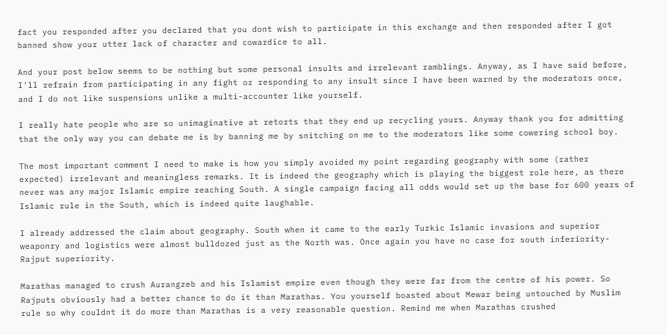fact you responded after you declared that you dont wish to participate in this exchange and then responded after I got banned show your utter lack of character and cowardice to all.

And your post below seems to be nothing but some personal insults and irrelevant ramblings. Anyway, as I have said before, I'll refrain from participating in any fight or responding to any insult since I have been warned by the moderators once, and I do not like suspensions unlike a multi-accounter like yourself.

I really hate people who are so unimaginative at retorts that they end up recycling yours. Anyway thank you for admitting that the only way you can debate me is by banning me by snitching on me to the moderators like some cowering school boy.

The most important comment I need to make is how you simply avoided my point regarding geography with some (rather expected) irrelevant and meaningless remarks. It is indeed the geography which is playing the biggest role here, as there never was any major Islamic empire reaching South. A single campaign facing all odds would set up the base for 600 years of Islamic rule in the South, which is indeed quite laughable.

I already addressed the claim about geography. South when it came to the early Turkic Islamic invasions and superior weaponry and logistics were almost bulldozed just as the North was. Once again you have no case for south inferiority-Rajput superiority.

Marathas managed to crush Aurangzeb and his Islamist empire even though they were far from the centre of his power. So Rajputs obviously had a better chance to do it than Marathas. You yourself boasted about Mewar being untouched by Muslim rule so why couldnt it do more than Marathas is a very reasonable question. Remind me when Marathas crushed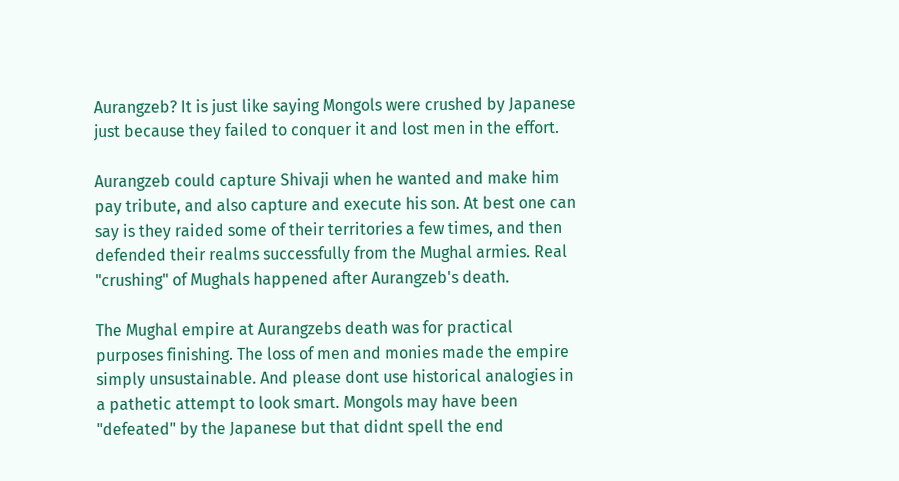Aurangzeb? It is just like saying Mongols were crushed by Japanese just because they failed to conquer it and lost men in the effort.

Aurangzeb could capture Shivaji when he wanted and make him pay tribute, and also capture and execute his son. At best one can say is they raided some of their territories a few times, and then defended their realms successfully from the Mughal armies. Real "crushing" of Mughals happened after Aurangzeb's death.

The Mughal empire at Aurangzebs death was for practical purposes finishing. The loss of men and monies made the empire simply unsustainable. And please dont use historical analogies in a pathetic attempt to look smart. Mongols may have been "defeated" by the Japanese but that didnt spell the end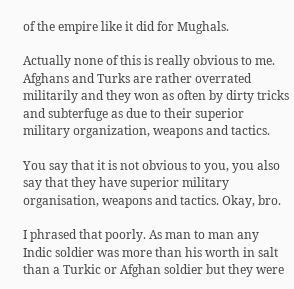of the empire like it did for Mughals.

Actually none of this is really obvious to me. Afghans and Turks are rather overrated militarily and they won as often by dirty tricks and subterfuge as due to their superior military organization, weapons and tactics.

You say that it is not obvious to you, you also say that they have superior military organisation, weapons and tactics. Okay, bro.

I phrased that poorly. As man to man any Indic soldier was more than his worth in salt than a Turkic or Afghan soldier but they were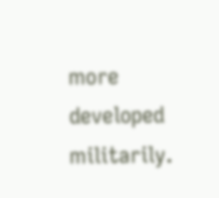more developed militarily.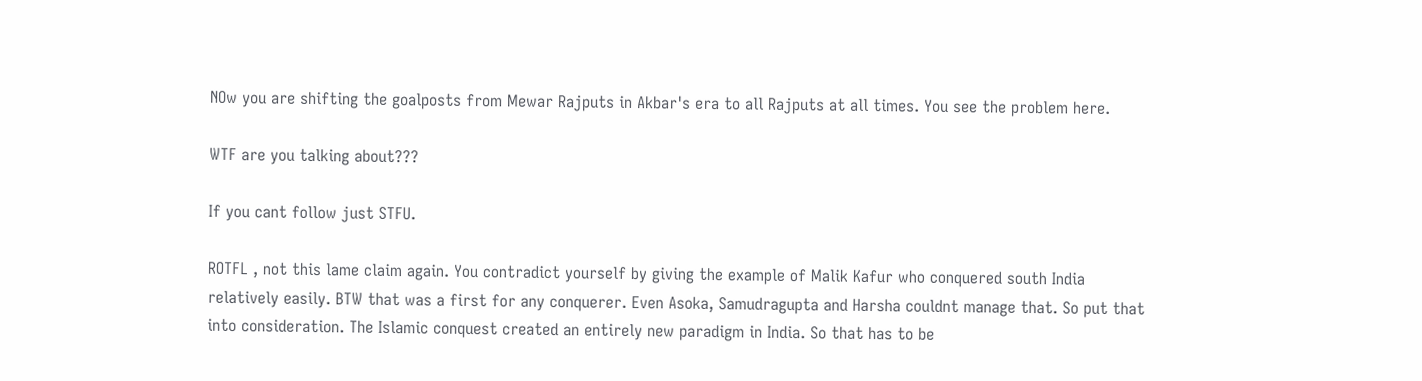NOw you are shifting the goalposts from Mewar Rajputs in Akbar's era to all Rajputs at all times. You see the problem here.

WTF are you talking about???

If you cant follow just STFU.

ROTFL , not this lame claim again. You contradict yourself by giving the example of Malik Kafur who conquered south India relatively easily. BTW that was a first for any conquerer. Even Asoka, Samudragupta and Harsha couldnt manage that. So put that into consideration. The Islamic conquest created an entirely new paradigm in India. So that has to be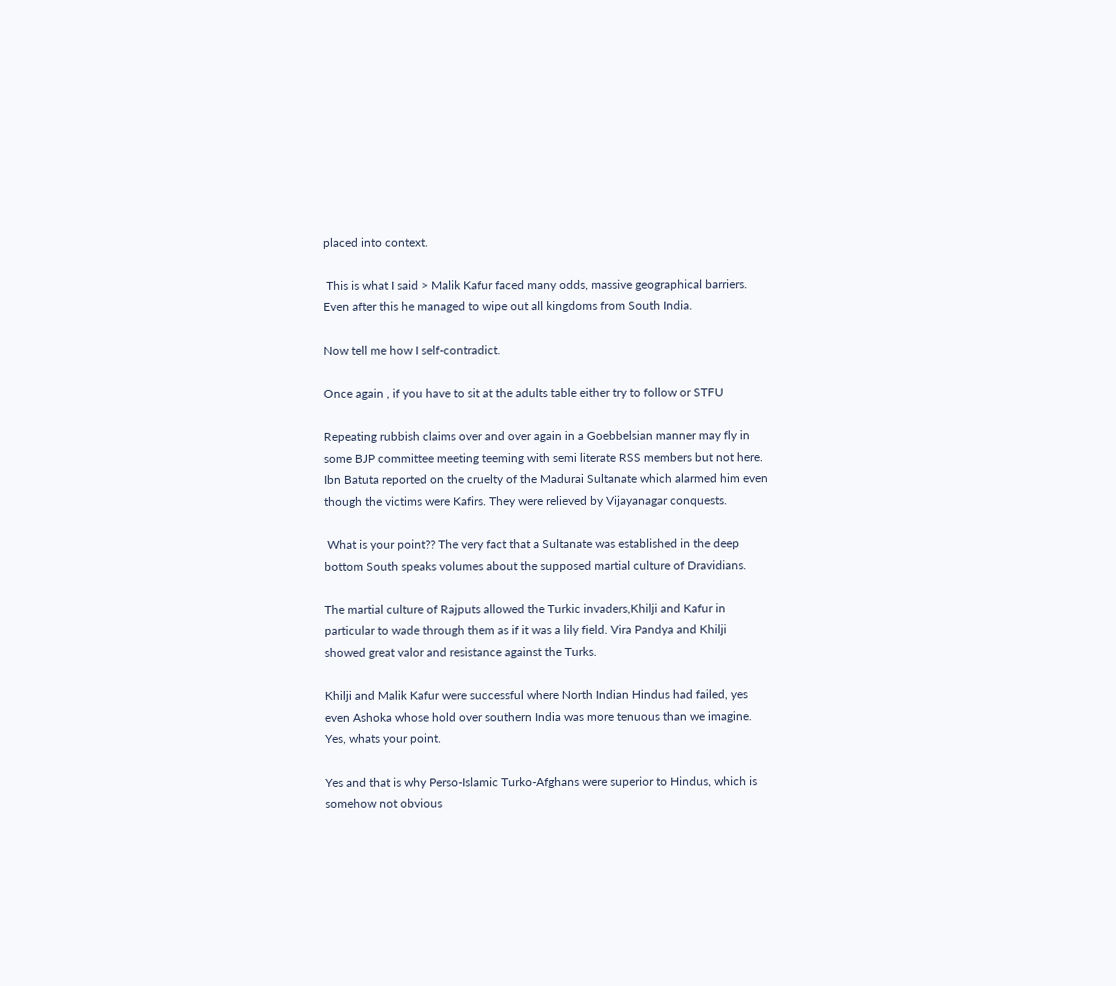placed into context.

 This is what I said > Malik Kafur faced many odds, massive geographical barriers. Even after this he managed to wipe out all kingdoms from South India.

Now tell me how I self-contradict.

Once again , if you have to sit at the adults table either try to follow or STFU

Repeating rubbish claims over and over again in a Goebbelsian manner may fly in some BJP committee meeting teeming with semi literate RSS members but not here. Ibn Batuta reported on the cruelty of the Madurai Sultanate which alarmed him even though the victims were Kafirs. They were relieved by Vijayanagar conquests.

 What is your point?? The very fact that a Sultanate was established in the deep bottom South speaks volumes about the supposed martial culture of Dravidians.

The martial culture of Rajputs allowed the Turkic invaders,Khilji and Kafur in particular to wade through them as if it was a lily field. Vira Pandya and Khilji showed great valor and resistance against the Turks.

Khilji and Malik Kafur were successful where North Indian Hindus had failed, yes even Ashoka whose hold over southern India was more tenuous than we imagine. Yes, whats your point.

Yes and that is why Perso-Islamic Turko-Afghans were superior to Hindus, which is somehow not obvious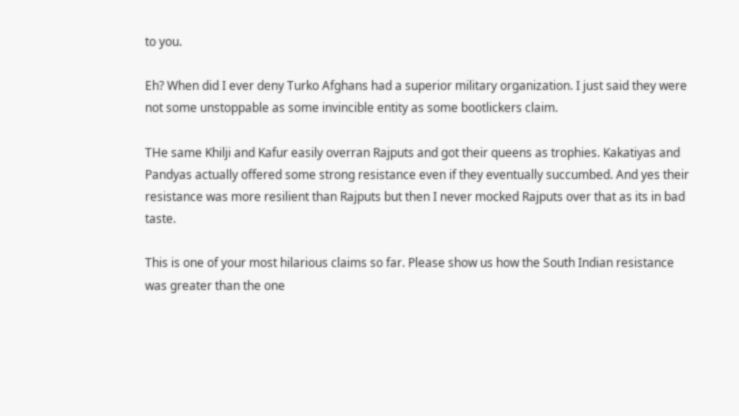to you.

Eh? When did I ever deny Turko Afghans had a superior military organization. I just said they were not some unstoppable as some invincible entity as some bootlickers claim.

THe same Khilji and Kafur easily overran Rajputs and got their queens as trophies. Kakatiyas and Pandyas actually offered some strong resistance even if they eventually succumbed. And yes their resistance was more resilient than Rajputs but then I never mocked Rajputs over that as its in bad taste.

This is one of your most hilarious claims so far. Please show us how the South Indian resistance was greater than the one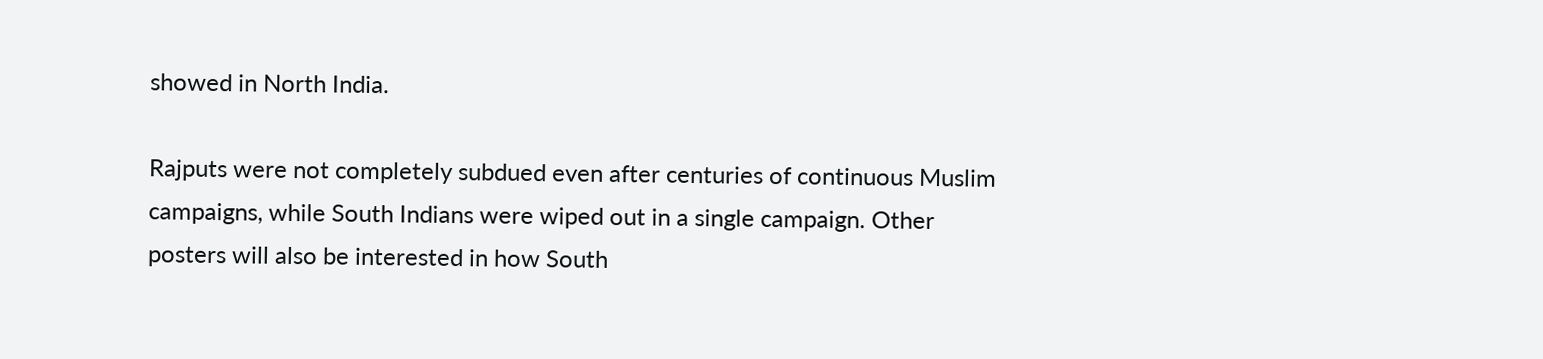showed in North India.

Rajputs were not completely subdued even after centuries of continuous Muslim campaigns, while South Indians were wiped out in a single campaign. Other posters will also be interested in how South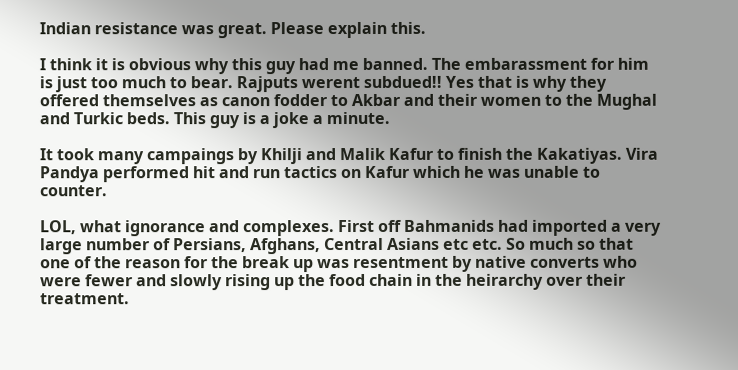Indian resistance was great. Please explain this.

I think it is obvious why this guy had me banned. The embarassment for him is just too much to bear. Rajputs werent subdued!! Yes that is why they offered themselves as canon fodder to Akbar and their women to the Mughal and Turkic beds. This guy is a joke a minute.

It took many campaings by Khilji and Malik Kafur to finish the Kakatiyas. Vira Pandya performed hit and run tactics on Kafur which he was unable to counter.

LOL, what ignorance and complexes. First off Bahmanids had imported a very large number of Persians, Afghans, Central Asians etc etc. So much so that one of the reason for the break up was resentment by native converts who were fewer and slowly rising up the food chain in the heirarchy over their treatment.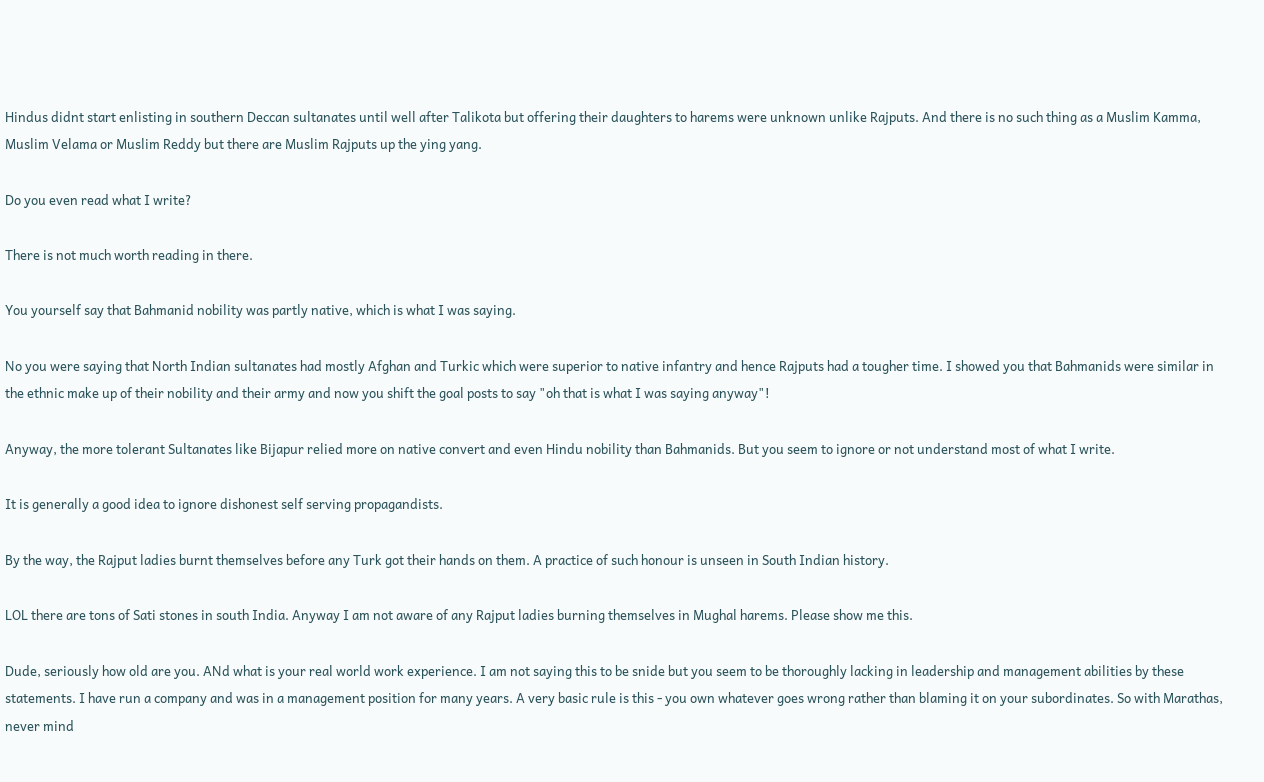Hindus didnt start enlisting in southern Deccan sultanates until well after Talikota but offering their daughters to harems were unknown unlike Rajputs. And there is no such thing as a Muslim Kamma, Muslim Velama or Muslim Reddy but there are Muslim Rajputs up the ying yang.

Do you even read what I write?

There is not much worth reading in there.

You yourself say that Bahmanid nobility was partly native, which is what I was saying.

No you were saying that North Indian sultanates had mostly Afghan and Turkic which were superior to native infantry and hence Rajputs had a tougher time. I showed you that Bahmanids were similar in the ethnic make up of their nobility and their army and now you shift the goal posts to say "oh that is what I was saying anyway"!

Anyway, the more tolerant Sultanates like Bijapur relied more on native convert and even Hindu nobility than Bahmanids. But you seem to ignore or not understand most of what I write.

It is generally a good idea to ignore dishonest self serving propagandists.

By the way, the Rajput ladies burnt themselves before any Turk got their hands on them. A practice of such honour is unseen in South Indian history.

LOL there are tons of Sati stones in south India. Anyway I am not aware of any Rajput ladies burning themselves in Mughal harems. Please show me this.

Dude, seriously how old are you. ANd what is your real world work experience. I am not saying this to be snide but you seem to be thoroughly lacking in leadership and management abilities by these statements. I have run a company and was in a management position for many years. A very basic rule is this - you own whatever goes wrong rather than blaming it on your subordinates. So with Marathas, never mind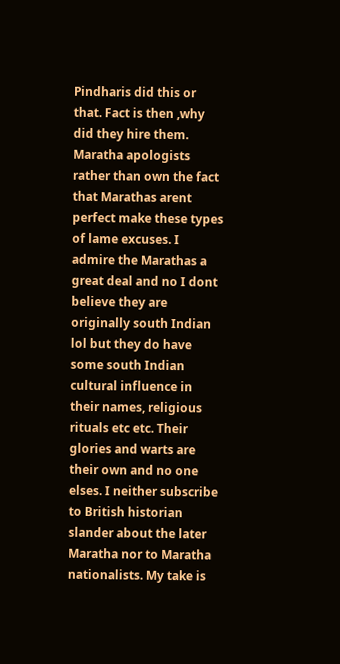Pindharis did this or that. Fact is then ,why did they hire them. Maratha apologists rather than own the fact that Marathas arent perfect make these types of lame excuses. I admire the Marathas a great deal and no I dont believe they are originally south Indian lol but they do have some south Indian cultural influence in their names, religious rituals etc etc. Their glories and warts are their own and no one elses. I neither subscribe to British historian slander about the later Maratha nor to Maratha nationalists. My take is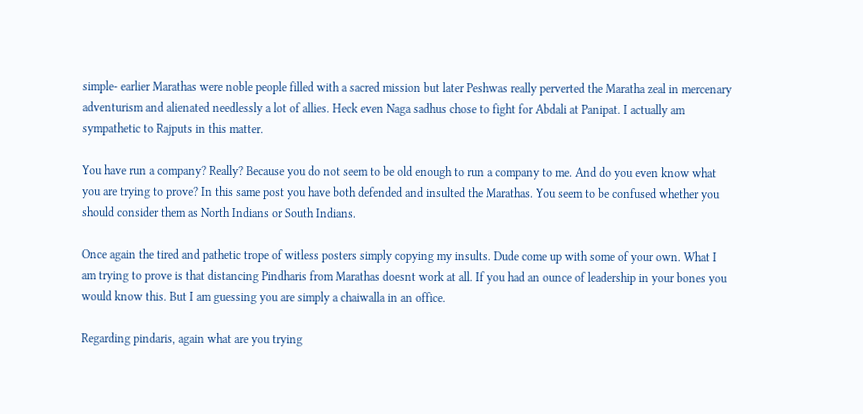simple- earlier Marathas were noble people filled with a sacred mission but later Peshwas really perverted the Maratha zeal in mercenary adventurism and alienated needlessly a lot of allies. Heck even Naga sadhus chose to fight for Abdali at Panipat. I actually am sympathetic to Rajputs in this matter.

You have run a company? Really? Because you do not seem to be old enough to run a company to me. And do you even know what you are trying to prove? In this same post you have both defended and insulted the Marathas. You seem to be confused whether you should consider them as North Indians or South Indians.

Once again the tired and pathetic trope of witless posters simply copying my insults. Dude come up with some of your own. What I am trying to prove is that distancing Pindharis from Marathas doesnt work at all. If you had an ounce of leadership in your bones you would know this. But I am guessing you are simply a chaiwalla in an office.

Regarding pindaris, again what are you trying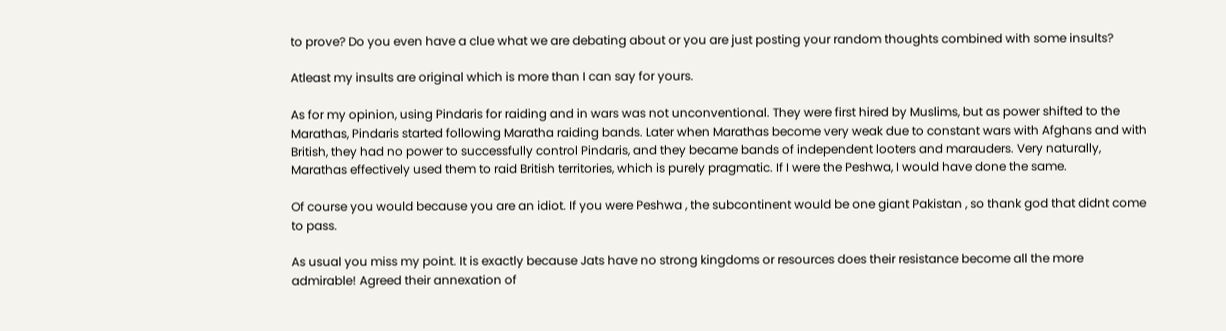to prove? Do you even have a clue what we are debating about or you are just posting your random thoughts combined with some insults?

Atleast my insults are original which is more than I can say for yours.

As for my opinion, using Pindaris for raiding and in wars was not unconventional. They were first hired by Muslims, but as power shifted to the Marathas, Pindaris started following Maratha raiding bands. Later when Marathas become very weak due to constant wars with Afghans and with British, they had no power to successfully control Pindaris, and they became bands of independent looters and marauders. Very naturally, Marathas effectively used them to raid British territories, which is purely pragmatic. If I were the Peshwa, I would have done the same.

Of course you would because you are an idiot. If you were Peshwa , the subcontinent would be one giant Pakistan , so thank god that didnt come to pass.

As usual you miss my point. It is exactly because Jats have no strong kingdoms or resources does their resistance become all the more admirable! Agreed their annexation of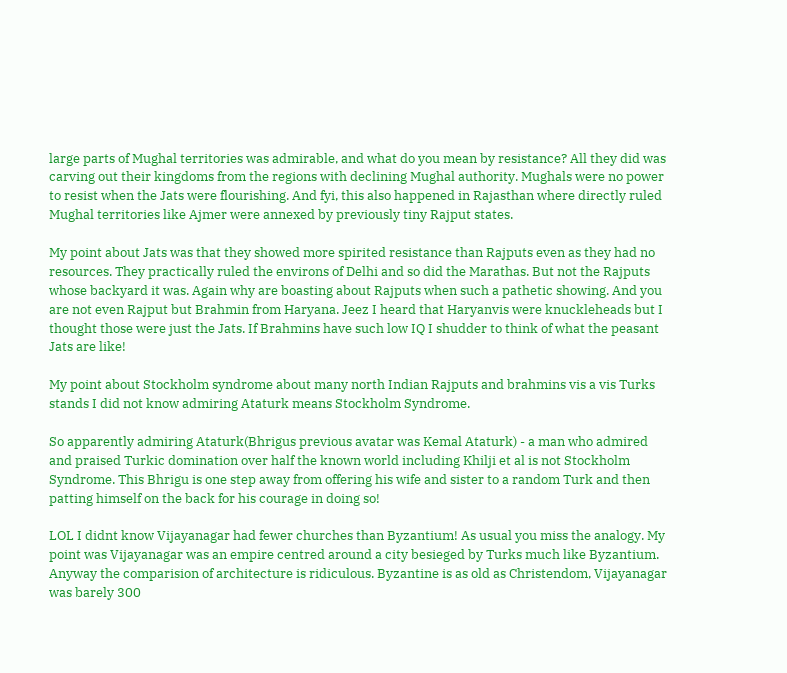large parts of Mughal territories was admirable, and what do you mean by resistance? All they did was carving out their kingdoms from the regions with declining Mughal authority. Mughals were no power to resist when the Jats were flourishing. And fyi, this also happened in Rajasthan where directly ruled Mughal territories like Ajmer were annexed by previously tiny Rajput states.

My point about Jats was that they showed more spirited resistance than Rajputs even as they had no resources. They practically ruled the environs of Delhi and so did the Marathas. But not the Rajputs whose backyard it was. Again why are boasting about Rajputs when such a pathetic showing. And you are not even Rajput but Brahmin from Haryana. Jeez I heard that Haryanvis were knuckleheads but I thought those were just the Jats. If Brahmins have such low IQ I shudder to think of what the peasant Jats are like!

My point about Stockholm syndrome about many north Indian Rajputs and brahmins vis a vis Turks stands I did not know admiring Ataturk means Stockholm Syndrome.

So apparently admiring Ataturk(Bhrigus previous avatar was Kemal Ataturk) - a man who admired and praised Turkic domination over half the known world including Khilji et al is not Stockholm Syndrome. This Bhrigu is one step away from offering his wife and sister to a random Turk and then patting himself on the back for his courage in doing so!

LOL I didnt know Vijayanagar had fewer churches than Byzantium! As usual you miss the analogy. My point was Vijayanagar was an empire centred around a city besieged by Turks much like Byzantium. Anyway the comparision of architecture is ridiculous. Byzantine is as old as Christendom, Vijayanagar was barely 300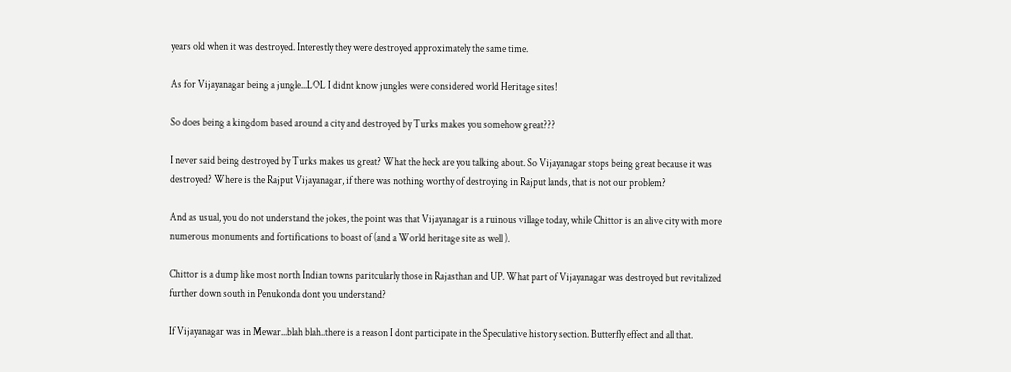years old when it was destroyed. Interestly they were destroyed approximately the same time.

As for Vijayanagar being a jungle...LOL I didnt know jungles were considered world Heritage sites!

So does being a kingdom based around a city and destroyed by Turks makes you somehow great???

I never said being destroyed by Turks makes us great? What the heck are you talking about. So Vijayanagar stops being great because it was destroyed? Where is the Rajput Vijayanagar, if there was nothing worthy of destroying in Rajput lands, that is not our problem?

And as usual, you do not understand the jokes, the point was that Vijayanagar is a ruinous village today, while Chittor is an alive city with more numerous monuments and fortifications to boast of (and a World heritage site as well ).

Chittor is a dump like most north Indian towns paritcularly those in Rajasthan and UP. What part of Vijayanagar was destroyed but revitalized further down south in Penukonda dont you understand?

If Vijayanagar was in Mewar...blah blah..there is a reason I dont participate in the Speculative history section. Butterfly effect and all that.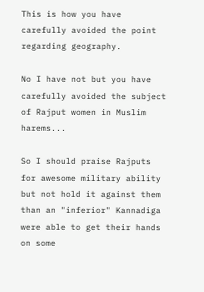This is how you have carefully avoided the point regarding geography.

No I have not but you have carefully avoided the subject of Rajput women in Muslim harems...

So I should praise Rajputs for awesome military ability but not hold it against them than an "inferior" Kannadiga were able to get their hands on some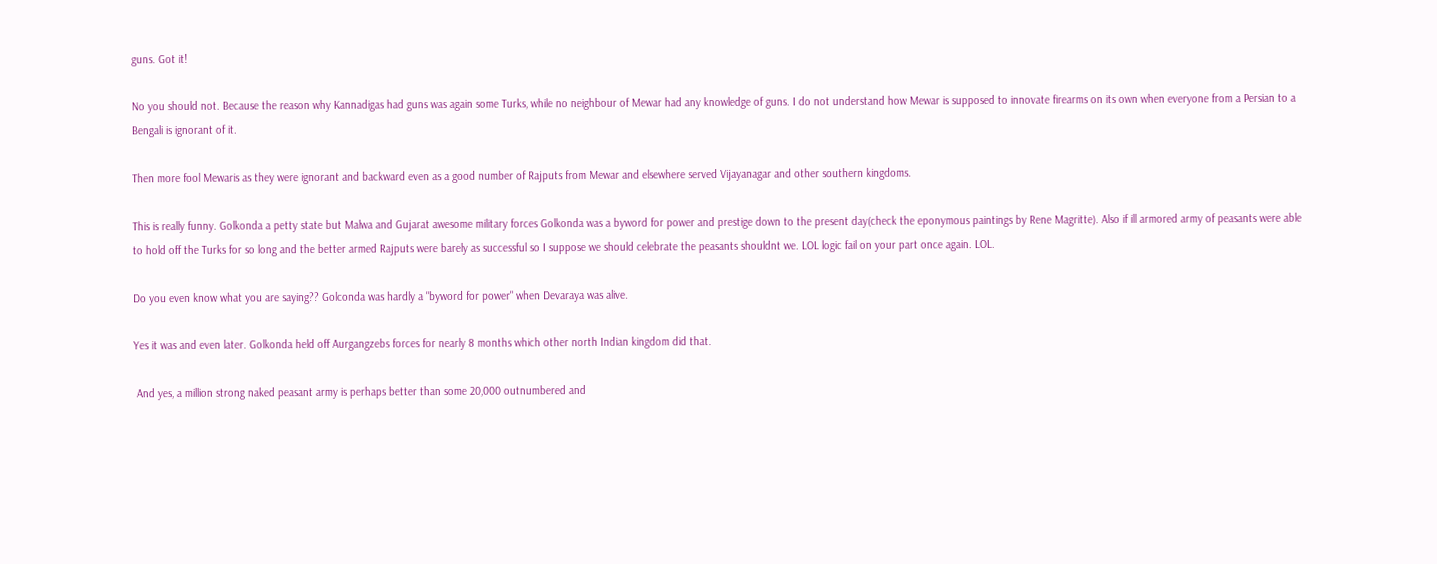guns. Got it!

No you should not. Because the reason why Kannadigas had guns was again some Turks, while no neighbour of Mewar had any knowledge of guns. I do not understand how Mewar is supposed to innovate firearms on its own when everyone from a Persian to a Bengali is ignorant of it.

Then more fool Mewaris as they were ignorant and backward even as a good number of Rajputs from Mewar and elsewhere served Vijayanagar and other southern kingdoms.

This is really funny. Golkonda a petty state but Malwa and Gujarat awesome military forces Golkonda was a byword for power and prestige down to the present day(check the eponymous paintings by Rene Magritte). Also if ill armored army of peasants were able to hold off the Turks for so long and the better armed Rajputs were barely as successful so I suppose we should celebrate the peasants shouldnt we. LOL logic fail on your part once again. LOL.

Do you even know what you are saying?? Golconda was hardly a "byword for power" when Devaraya was alive.

Yes it was and even later. Golkonda held off Aurgangzebs forces for nearly 8 months which other north Indian kingdom did that.

 And yes, a million strong naked peasant army is perhaps better than some 20,000 outnumbered and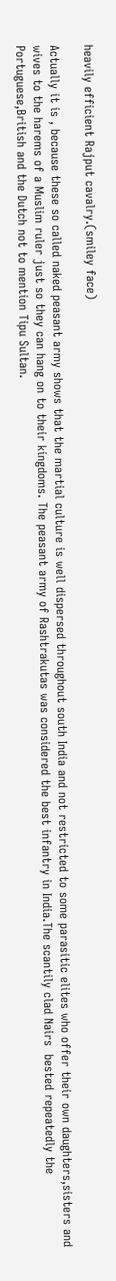heavily efficient Rajput cavalry.(smiley face)

Actually it is , because these so called naked peasant army shows that the martial culture is well dispersed throughout south India and not restricted to some parasitic elites who offer their own daughters,sisters and wives to the harems of a Muslim ruler just so they can hang on to their kingdoms. The peasant army of Rashtrakutas was considered the best infantry in India.The scantily clad Nairs  bested repeatedly the Portuguese,British and the Dutch not to mention Tipu Sultan.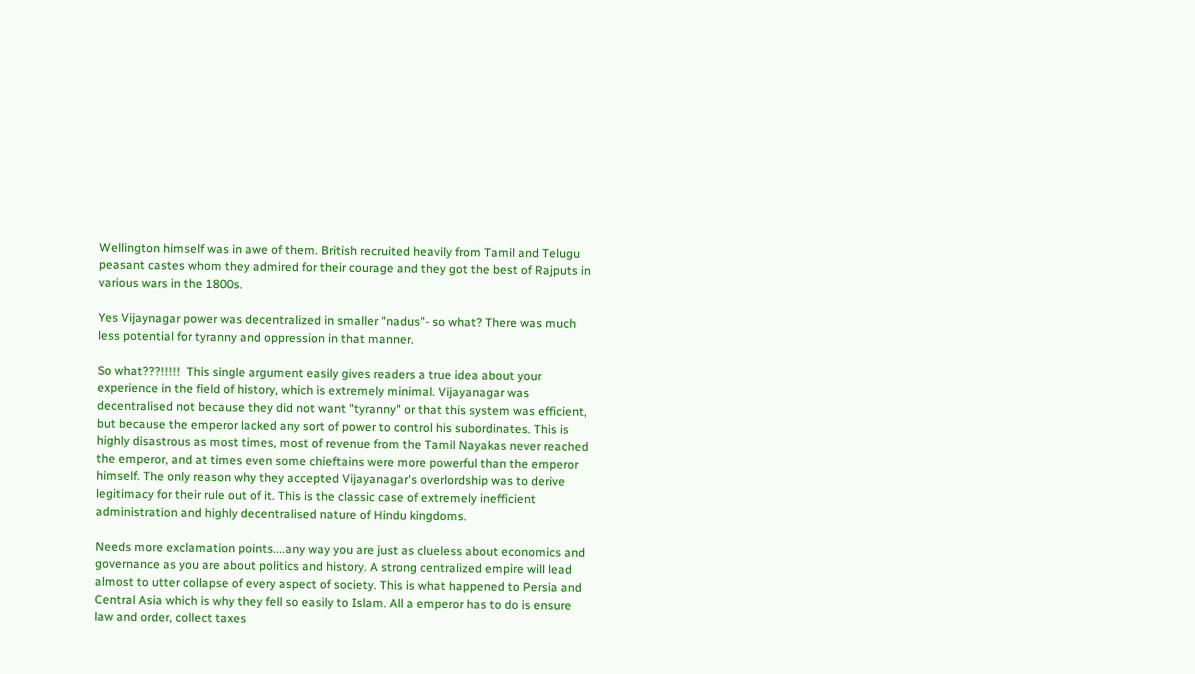Wellington himself was in awe of them. British recruited heavily from Tamil and Telugu peasant castes whom they admired for their courage and they got the best of Rajputs in various wars in the 1800s.

Yes Vijaynagar power was decentralized in smaller "nadus"- so what? There was much less potential for tyranny and oppression in that manner.

So what???!!!!!  This single argument easily gives readers a true idea about your experience in the field of history, which is extremely minimal. Vijayanagar was decentralised not because they did not want "tyranny" or that this system was efficient, but because the emperor lacked any sort of power to control his subordinates. This is highly disastrous as most times, most of revenue from the Tamil Nayakas never reached the emperor, and at times even some chieftains were more powerful than the emperor himself. The only reason why they accepted Vijayanagar's overlordship was to derive legitimacy for their rule out of it. This is the classic case of extremely inefficient administration and highly decentralised nature of Hindu kingdoms.

Needs more exclamation points....any way you are just as clueless about economics and governance as you are about politics and history. A strong centralized empire will lead almost to utter collapse of every aspect of society. This is what happened to Persia and Central Asia which is why they fell so easily to Islam. All a emperor has to do is ensure law and order, collect taxes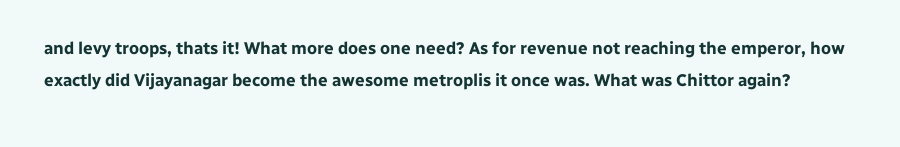and levy troops, thats it! What more does one need? As for revenue not reaching the emperor, how exactly did Vijayanagar become the awesome metroplis it once was. What was Chittor again?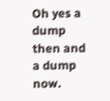Oh yes a dump then and a dump now.